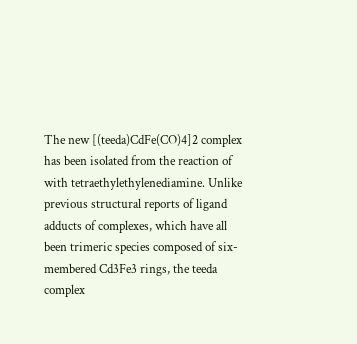The new [(teeda)CdFe(CO)4]2 complex has been isolated from the reaction of with tetraethylethylenediamine. Unlike previous structural reports of ligand adducts of complexes, which have all been trimeric species composed of six-membered Cd3Fe3 rings, the teeda complex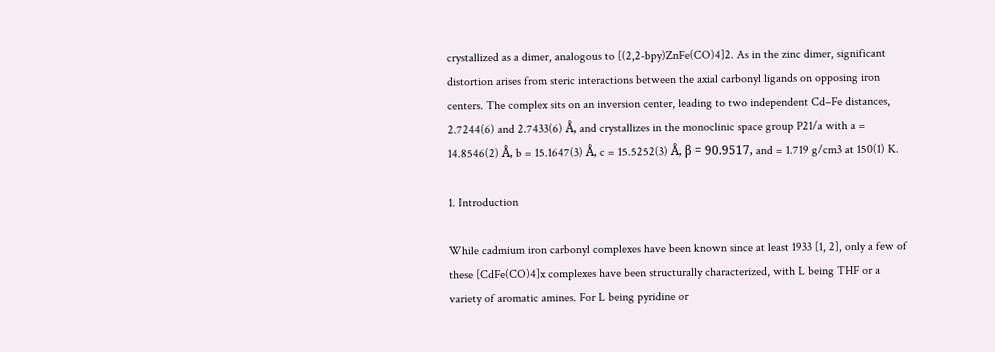crystallized as a dimer, analogous to [(2,2-bpy)ZnFe(CO)4]2. As in the zinc dimer, significant distortion arises from steric interactions between the axial carbonyl ligands on opposing iron centers. The complex sits on an inversion center, leading to two independent Cd–Fe distances, 2.7244(6) and 2.7433(6) Å, and crystallizes in the monoclinic space group P21/a with a = 14.8546(2) Å, b = 15.1647(3) Å, c = 15.5252(3) Å, β = 90.9517, and = 1.719 g/cm3 at 150(1) K.

1. Introduction

While cadmium iron carbonyl complexes have been known since at least 1933 [1, 2], only a few of these [CdFe(CO)4]x complexes have been structurally characterized, with L being THF or a variety of aromatic amines. For L being pyridine or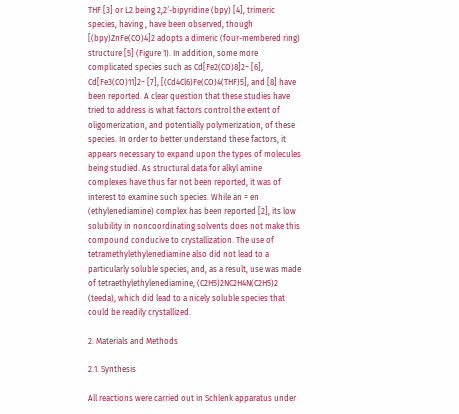THF [3] or L2 being 2,2′-bipyridine (bpy) [4], trimeric species, having , have been observed, though [(bpy)ZnFe(CO)4]2 adopts a dimeric (four-membered ring) structure [5] (Figure 1). In addition, some more complicated species such as Cd[Fe2(CO)8]2− [6], Cd[Fe3(CO)11]2− [7], [(Cd4Cl6)Fe(CO)4(THF)5], and [8] have been reported. A clear question that these studies have tried to address is what factors control the extent of oligomerization, and potentially polymerization, of these species. In order to better understand these factors, it appears necessary to expand upon the types of molecules being studied. As structural data for alkyl amine complexes have thus far not been reported, it was of interest to examine such species. While an = en (ethylenediamine) complex has been reported [2], its low solubility in noncoordinating solvents does not make this compound conducive to crystallization. The use of tetramethylethylenediamine also did not lead to a particularly soluble species, and, as a result, use was made of tetraethylethylenediamine, (C2H5)2NC2H4N(C2H5)2 (teeda), which did lead to a nicely soluble species that could be readily crystallized.

2. Materials and Methods

2.1. Synthesis

All reactions were carried out in Schlenk apparatus under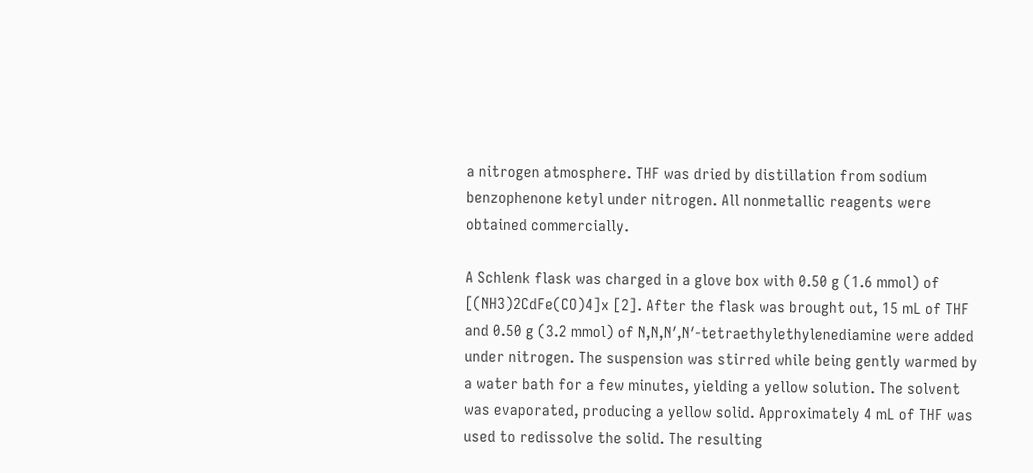a nitrogen atmosphere. THF was dried by distillation from sodium benzophenone ketyl under nitrogen. All nonmetallic reagents were obtained commercially.

A Schlenk flask was charged in a glove box with 0.50 g (1.6 mmol) of [(NH3)2CdFe(CO)4]x [2]. After the flask was brought out, 15 mL of THF and 0.50 g (3.2 mmol) of N,N,N′,N′-tetraethylethylenediamine were added under nitrogen. The suspension was stirred while being gently warmed by a water bath for a few minutes, yielding a yellow solution. The solvent was evaporated, producing a yellow solid. Approximately 4 mL of THF was used to redissolve the solid. The resulting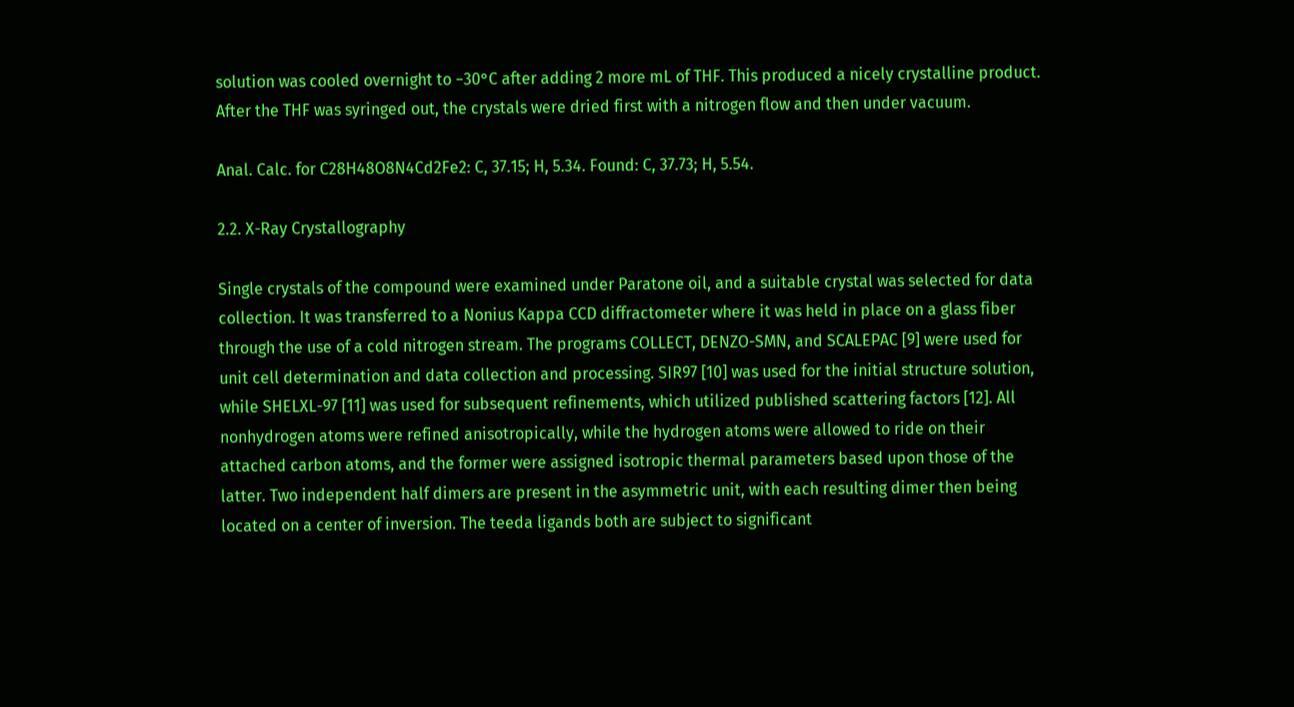solution was cooled overnight to −30°C after adding 2 more mL of THF. This produced a nicely crystalline product. After the THF was syringed out, the crystals were dried first with a nitrogen flow and then under vacuum.

Anal. Calc. for C28H48O8N4Cd2Fe2: C, 37.15; H, 5.34. Found: C, 37.73; H, 5.54.

2.2. X-Ray Crystallography

Single crystals of the compound were examined under Paratone oil, and a suitable crystal was selected for data collection. It was transferred to a Nonius Kappa CCD diffractometer where it was held in place on a glass fiber through the use of a cold nitrogen stream. The programs COLLECT, DENZO-SMN, and SCALEPAC [9] were used for unit cell determination and data collection and processing. SIR97 [10] was used for the initial structure solution, while SHELXL-97 [11] was used for subsequent refinements, which utilized published scattering factors [12]. All nonhydrogen atoms were refined anisotropically, while the hydrogen atoms were allowed to ride on their attached carbon atoms, and the former were assigned isotropic thermal parameters based upon those of the latter. Two independent half dimers are present in the asymmetric unit, with each resulting dimer then being located on a center of inversion. The teeda ligands both are subject to significant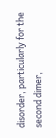disorder, particularly for the second dimer,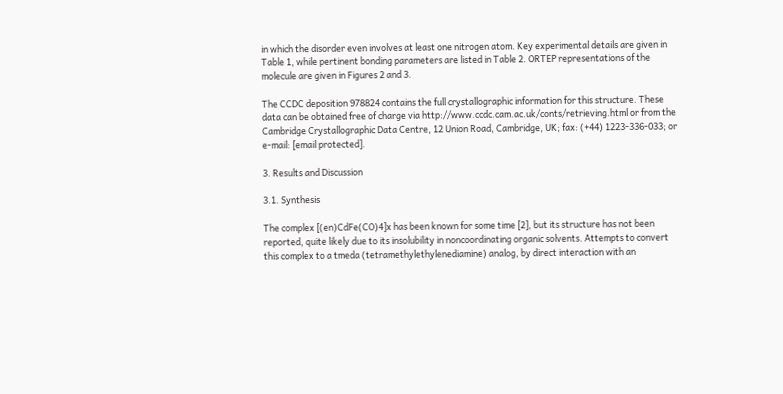in which the disorder even involves at least one nitrogen atom. Key experimental details are given in Table 1, while pertinent bonding parameters are listed in Table 2. ORTEP representations of the molecule are given in Figures 2 and 3.

The CCDC deposition 978824 contains the full crystallographic information for this structure. These data can be obtained free of charge via http://www.ccdc.cam.ac.uk/conts/retrieving.html or from the Cambridge Crystallographic Data Centre, 12 Union Road, Cambridge, UK; fax: (+44) 1223-336-033; or e-mail: [email protected].

3. Results and Discussion

3.1. Synthesis

The complex [(en)CdFe(CO)4]x has been known for some time [2], but its structure has not been reported, quite likely due to its insolubility in noncoordinating organic solvents. Attempts to convert this complex to a tmeda (tetramethylethylenediamine) analog, by direct interaction with an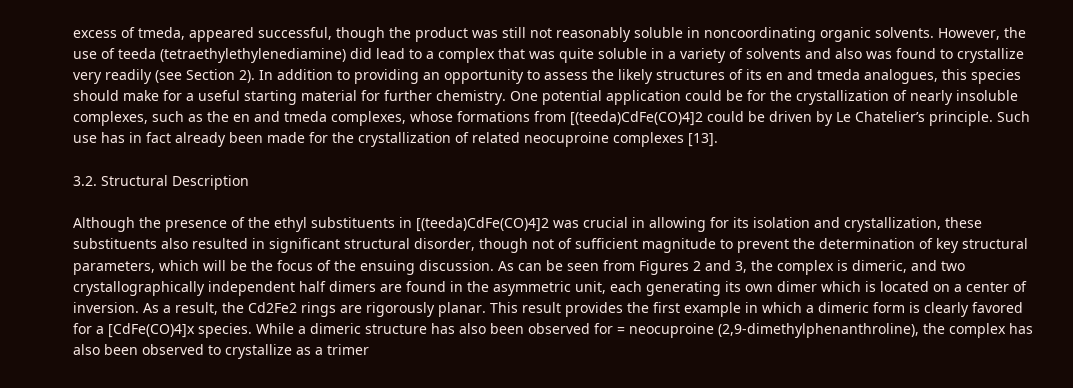excess of tmeda, appeared successful, though the product was still not reasonably soluble in noncoordinating organic solvents. However, the use of teeda (tetraethylethylenediamine) did lead to a complex that was quite soluble in a variety of solvents and also was found to crystallize very readily (see Section 2). In addition to providing an opportunity to assess the likely structures of its en and tmeda analogues, this species should make for a useful starting material for further chemistry. One potential application could be for the crystallization of nearly insoluble complexes, such as the en and tmeda complexes, whose formations from [(teeda)CdFe(CO)4]2 could be driven by Le Chatelier’s principle. Such use has in fact already been made for the crystallization of related neocuproine complexes [13].

3.2. Structural Description

Although the presence of the ethyl substituents in [(teeda)CdFe(CO)4]2 was crucial in allowing for its isolation and crystallization, these substituents also resulted in significant structural disorder, though not of sufficient magnitude to prevent the determination of key structural parameters, which will be the focus of the ensuing discussion. As can be seen from Figures 2 and 3, the complex is dimeric, and two crystallographically independent half dimers are found in the asymmetric unit, each generating its own dimer which is located on a center of inversion. As a result, the Cd2Fe2 rings are rigorously planar. This result provides the first example in which a dimeric form is clearly favored for a [CdFe(CO)4]x species. While a dimeric structure has also been observed for = neocuproine (2,9-dimethylphenanthroline), the complex has also been observed to crystallize as a trimer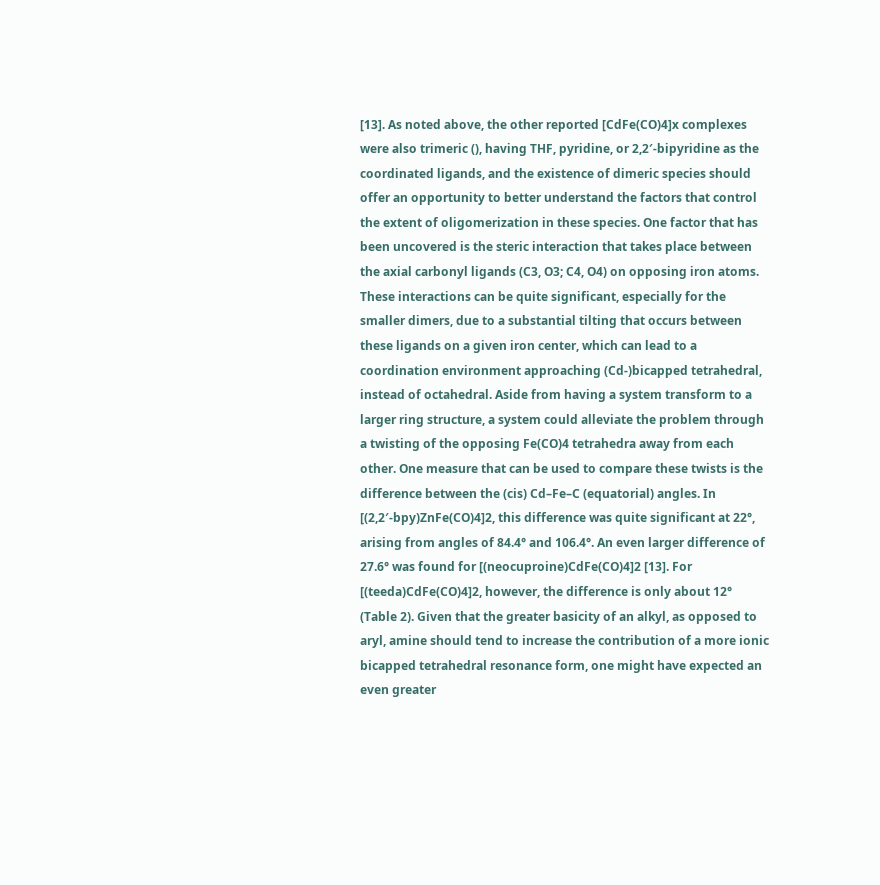[13]. As noted above, the other reported [CdFe(CO)4]x complexes were also trimeric (), having THF, pyridine, or 2,2′-bipyridine as the coordinated ligands, and the existence of dimeric species should offer an opportunity to better understand the factors that control the extent of oligomerization in these species. One factor that has been uncovered is the steric interaction that takes place between the axial carbonyl ligands (C3, O3; C4, O4) on opposing iron atoms. These interactions can be quite significant, especially for the smaller dimers, due to a substantial tilting that occurs between these ligands on a given iron center, which can lead to a coordination environment approaching (Cd-)bicapped tetrahedral, instead of octahedral. Aside from having a system transform to a larger ring structure, a system could alleviate the problem through a twisting of the opposing Fe(CO)4 tetrahedra away from each other. One measure that can be used to compare these twists is the difference between the (cis) Cd–Fe–C (equatorial) angles. In [(2,2′-bpy)ZnFe(CO)4]2, this difference was quite significant at 22°, arising from angles of 84.4° and 106.4°. An even larger difference of 27.6° was found for [(neocuproine)CdFe(CO)4]2 [13]. For [(teeda)CdFe(CO)4]2, however, the difference is only about 12° (Table 2). Given that the greater basicity of an alkyl, as opposed to aryl, amine should tend to increase the contribution of a more ionic bicapped tetrahedral resonance form, one might have expected an even greater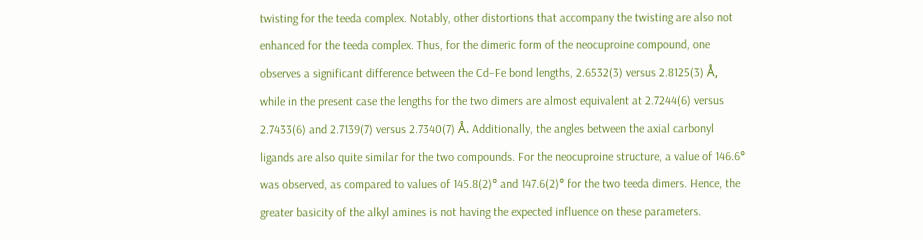twisting for the teeda complex. Notably, other distortions that accompany the twisting are also not enhanced for the teeda complex. Thus, for the dimeric form of the neocuproine compound, one observes a significant difference between the Cd–Fe bond lengths, 2.6532(3) versus 2.8125(3) Å, while in the present case the lengths for the two dimers are almost equivalent at 2.7244(6) versus 2.7433(6) and 2.7139(7) versus 2.7340(7) Å. Additionally, the angles between the axial carbonyl ligands are also quite similar for the two compounds. For the neocuproine structure, a value of 146.6° was observed, as compared to values of 145.8(2)° and 147.6(2)° for the two teeda dimers. Hence, the greater basicity of the alkyl amines is not having the expected influence on these parameters.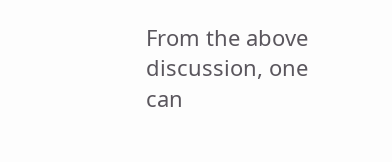From the above discussion, one can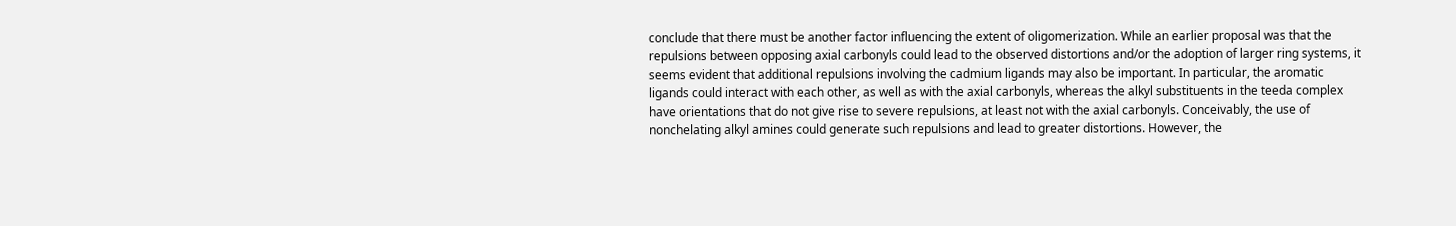conclude that there must be another factor influencing the extent of oligomerization. While an earlier proposal was that the repulsions between opposing axial carbonyls could lead to the observed distortions and/or the adoption of larger ring systems, it seems evident that additional repulsions involving the cadmium ligands may also be important. In particular, the aromatic ligands could interact with each other, as well as with the axial carbonyls, whereas the alkyl substituents in the teeda complex have orientations that do not give rise to severe repulsions, at least not with the axial carbonyls. Conceivably, the use of nonchelating alkyl amines could generate such repulsions and lead to greater distortions. However, the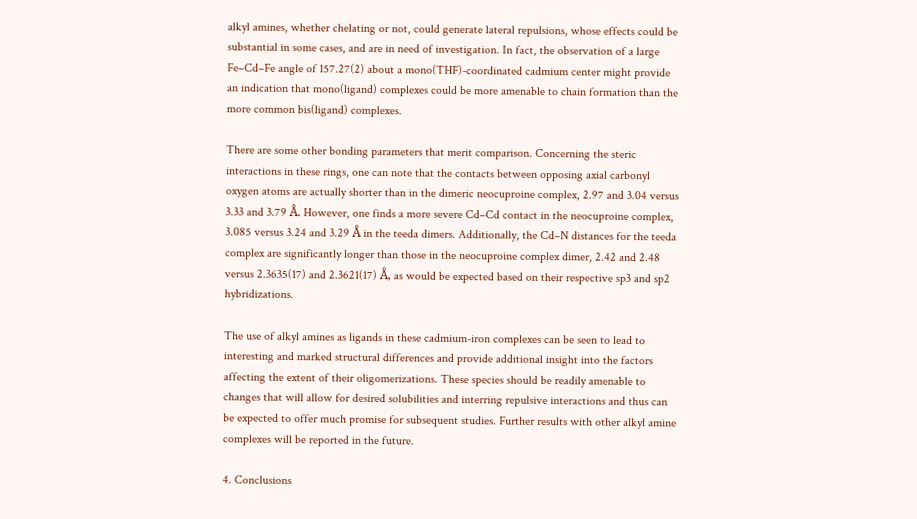alkyl amines, whether chelating or not, could generate lateral repulsions, whose effects could be substantial in some cases, and are in need of investigation. In fact, the observation of a large Fe–Cd–Fe angle of 157.27(2) about a mono(THF)-coordinated cadmium center might provide an indication that mono(ligand) complexes could be more amenable to chain formation than the more common bis(ligand) complexes.

There are some other bonding parameters that merit comparison. Concerning the steric interactions in these rings, one can note that the contacts between opposing axial carbonyl oxygen atoms are actually shorter than in the dimeric neocuproine complex, 2.97 and 3.04 versus 3.33 and 3.79 Å. However, one finds a more severe Cd–Cd contact in the neocuproine complex, 3.085 versus 3.24 and 3.29 Å in the teeda dimers. Additionally, the Cd–N distances for the teeda complex are significantly longer than those in the neocuproine complex dimer, 2.42 and 2.48 versus 2.3635(17) and 2.3621(17) Å, as would be expected based on their respective sp3 and sp2 hybridizations.

The use of alkyl amines as ligands in these cadmium-iron complexes can be seen to lead to interesting and marked structural differences and provide additional insight into the factors affecting the extent of their oligomerizations. These species should be readily amenable to changes that will allow for desired solubilities and interring repulsive interactions and thus can be expected to offer much promise for subsequent studies. Further results with other alkyl amine complexes will be reported in the future.

4. Conclusions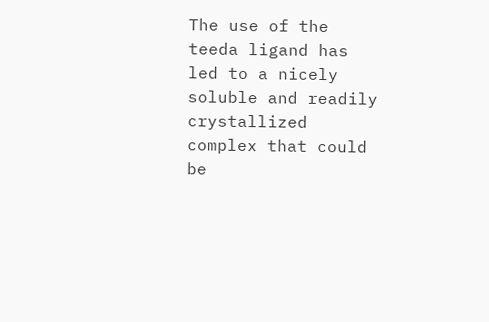The use of the teeda ligand has led to a nicely soluble and readily crystallized complex that could be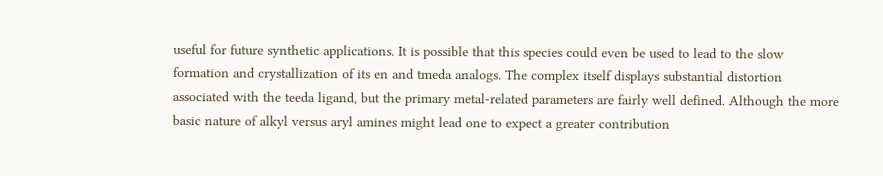useful for future synthetic applications. It is possible that this species could even be used to lead to the slow formation and crystallization of its en and tmeda analogs. The complex itself displays substantial distortion associated with the teeda ligand, but the primary metal-related parameters are fairly well defined. Although the more basic nature of alkyl versus aryl amines might lead one to expect a greater contribution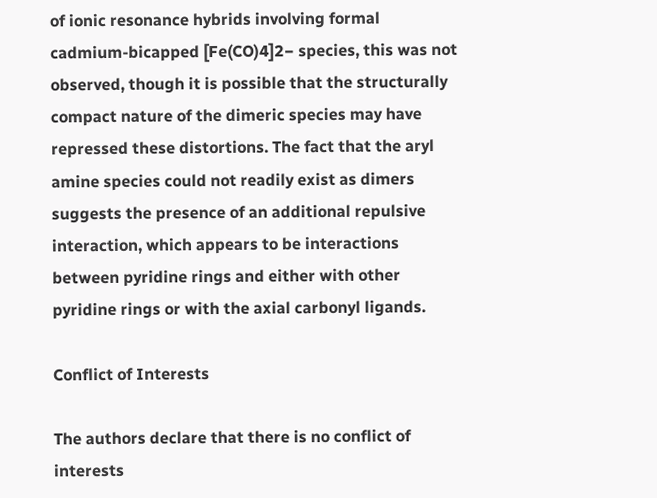of ionic resonance hybrids involving formal cadmium-bicapped [Fe(CO)4]2− species, this was not observed, though it is possible that the structurally compact nature of the dimeric species may have repressed these distortions. The fact that the aryl amine species could not readily exist as dimers suggests the presence of an additional repulsive interaction, which appears to be interactions between pyridine rings and either with other pyridine rings or with the axial carbonyl ligands.

Conflict of Interests

The authors declare that there is no conflict of interests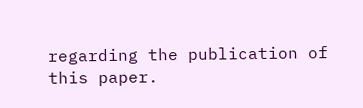regarding the publication of this paper.